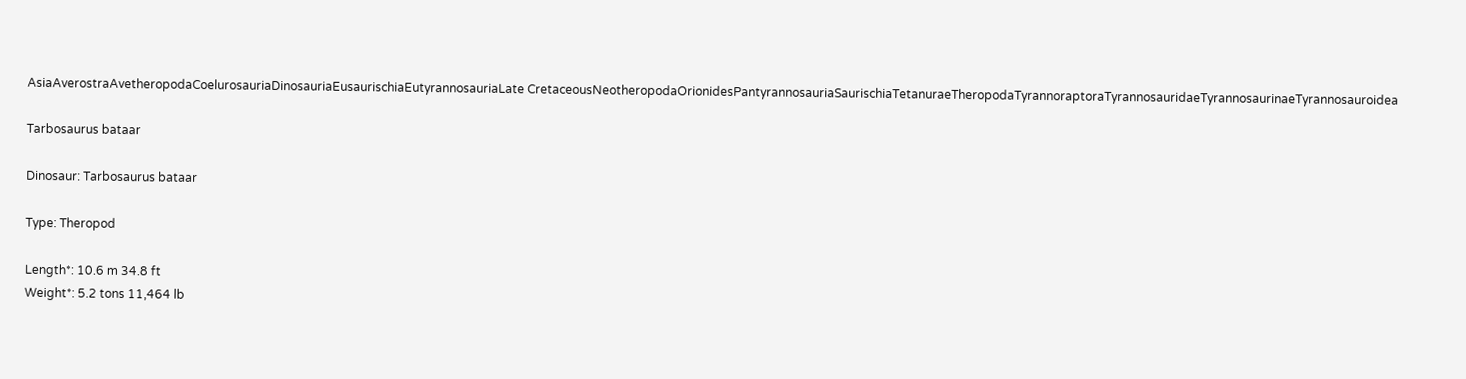AsiaAverostraAvetheropodaCoelurosauriaDinosauriaEusaurischiaEutyrannosauriaLate CretaceousNeotheropodaOrionidesPantyrannosauriaSaurischiaTetanuraeTheropodaTyrannoraptoraTyrannosauridaeTyrannosaurinaeTyrannosauroidea

Tarbosaurus bataar

Dinosaur: Tarbosaurus bataar

Type: Theropod

Length*: 10.6 m 34.8 ft
Weight*: 5.2 tons 11,464 lb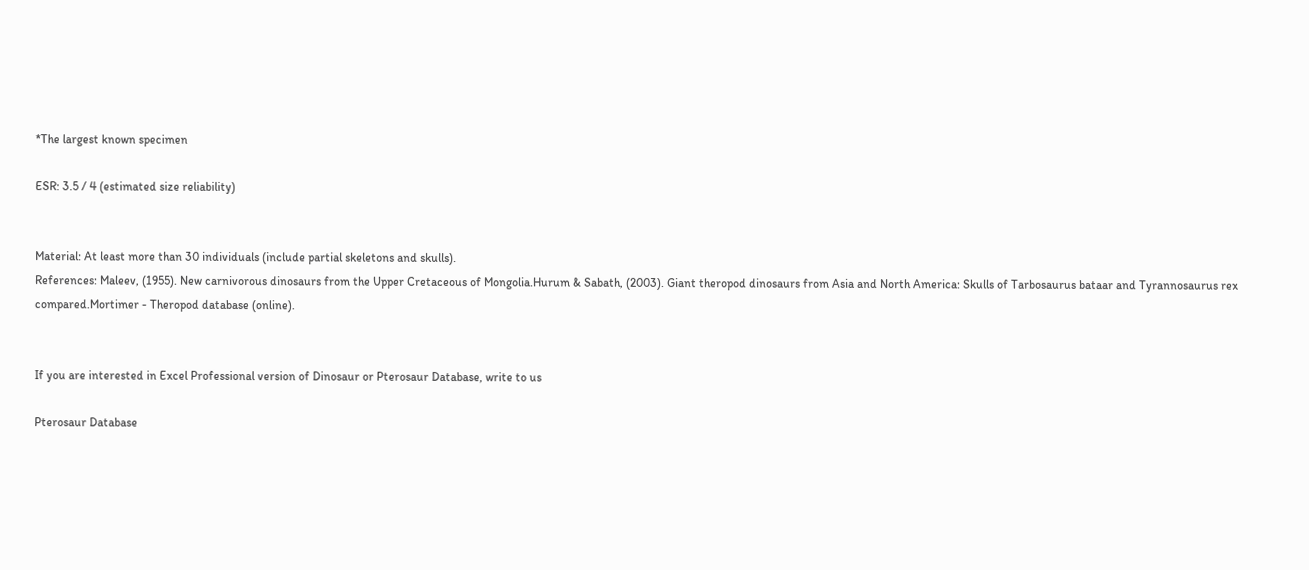*The largest known specimen

ESR: 3.5 / 4 (estimated size reliability)


Material: At least more than 30 individuals (include partial skeletons and skulls).
References: Maleev, (1955). New carnivorous dinosaurs from the Upper Cretaceous of Mongolia.Hurum & Sabath, (2003). Giant theropod dinosaurs from Asia and North America: Skulls of Tarbosaurus bataar and Tyrannosaurus rex compared.Mortimer - Theropod database (online).


If you are interested in Excel Professional version of Dinosaur or Pterosaur Database, write to us

Pterosaur Database